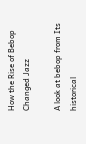How the Rise of Bebop Changed Jazz

A look at bebop from Its historical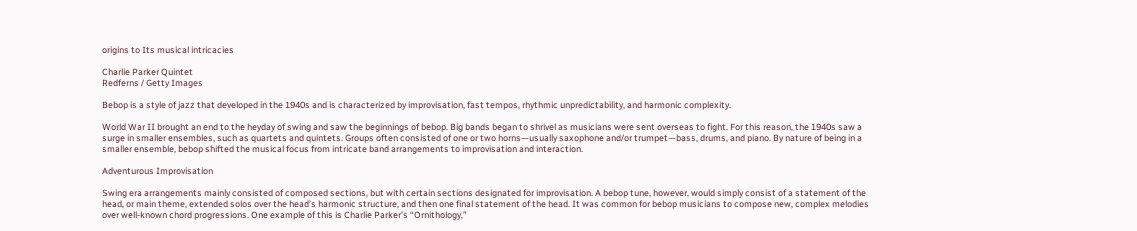origins to Its musical intricacies

Charlie Parker Quintet
Redferns / Getty Images

Bebop is a style of jazz that developed in the 1940s and is characterized by improvisation, fast tempos, rhythmic unpredictability, and harmonic complexity.

World War II brought an end to the heyday of swing and saw the beginnings of bebop. Big bands began to shrivel as musicians were sent overseas to fight. For this reason, the 1940s saw a surge in smaller ensembles, such as quartets and quintets. Groups often consisted of one or two horns—usually saxophone and/or trumpet—bass, drums, and piano. By nature of being in a smaller ensemble, bebop shifted the musical focus from intricate band arrangements to improvisation and interaction.

Adventurous Improvisation

Swing era arrangements mainly consisted of composed sections, but with certain sections designated for improvisation. A bebop tune, however, would simply consist of a statement of the head, or main theme, extended solos over the head’s harmonic structure, and then one final statement of the head. It was common for bebop musicians to compose new, complex melodies over well-known chord progressions. One example of this is Charlie Parker’s “Ornithology,”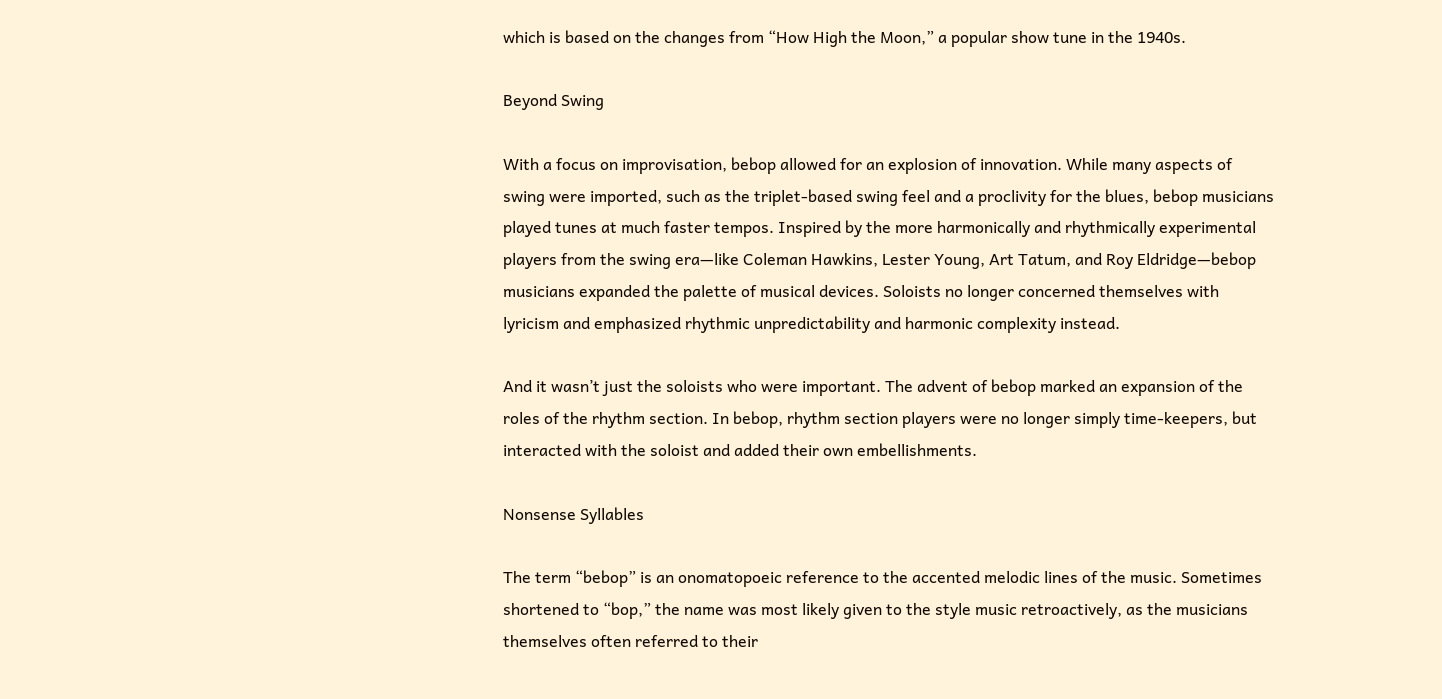which is based on the changes from “How High the Moon,” a popular show tune in the 1940s.

Beyond Swing

With a focus on improvisation, bebop allowed for an explosion of innovation. While many aspects of swing were imported, such as the triplet-based swing feel and a proclivity for the blues, bebop musicians played tunes at much faster tempos. Inspired by the more harmonically and rhythmically experimental players from the swing era—like Coleman Hawkins, Lester Young, Art Tatum, and Roy Eldridge—bebop musicians expanded the palette of musical devices. Soloists no longer concerned themselves with lyricism and emphasized rhythmic unpredictability and harmonic complexity instead.

And it wasn’t just the soloists who were important. The advent of bebop marked an expansion of the roles of the rhythm section. In bebop, rhythm section players were no longer simply time-keepers, but interacted with the soloist and added their own embellishments.

Nonsense Syllables

The term “bebop” is an onomatopoeic reference to the accented melodic lines of the music. Sometimes shortened to “bop,” the name was most likely given to the style music retroactively, as the musicians themselves often referred to their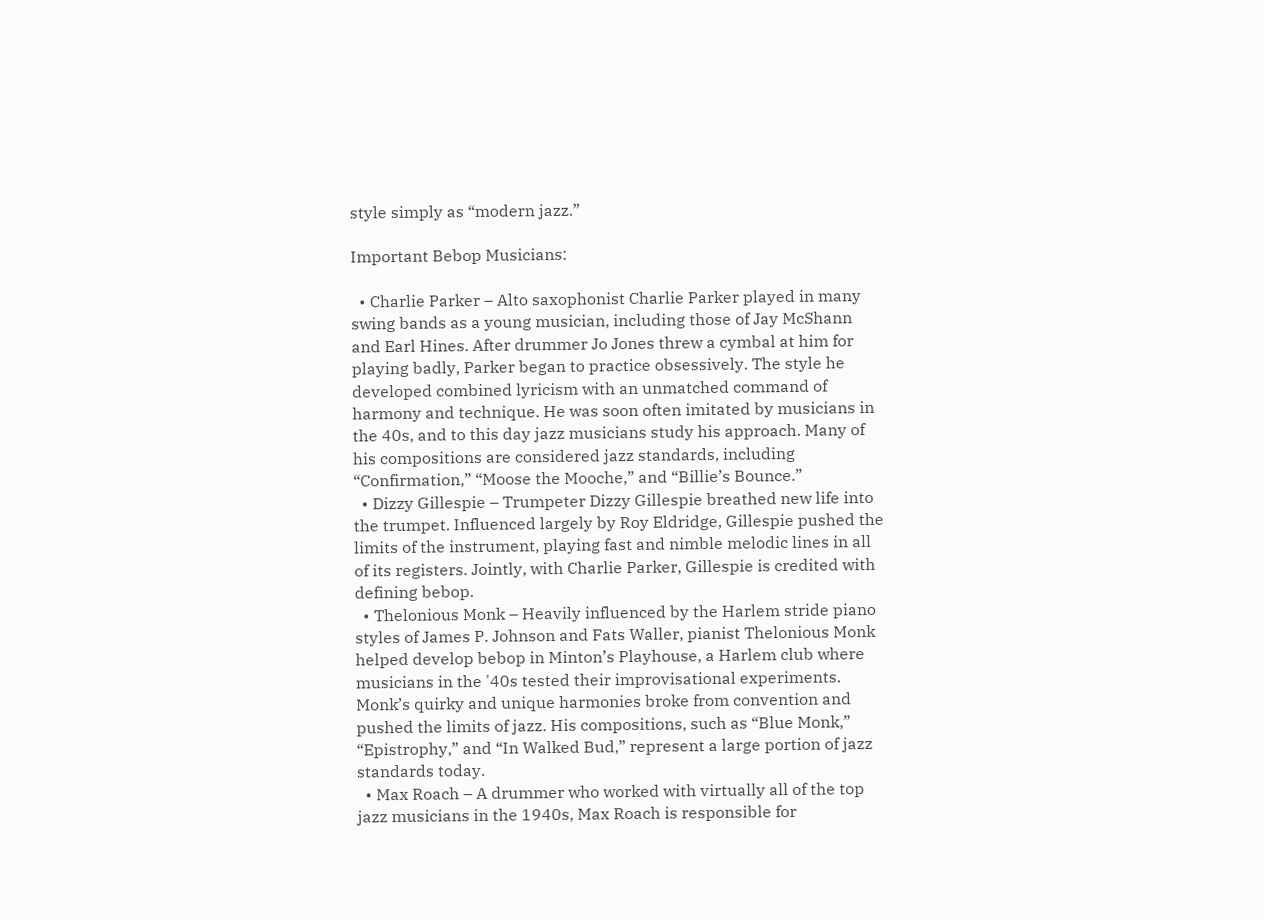style simply as “modern jazz.”

Important Bebop Musicians:

  • Charlie Parker – Alto saxophonist Charlie Parker played in many swing bands as a young musician, including those of Jay McShann and Earl Hines. After drummer Jo Jones threw a cymbal at him for playing badly, Parker began to practice obsessively. The style he developed combined lyricism with an unmatched command of harmony and technique. He was soon often imitated by musicians in the 40s, and to this day jazz musicians study his approach. Many of his compositions are considered jazz standards, including “Confirmation,” “Moose the Mooche,” and “Billie’s Bounce.”
  • Dizzy Gillespie – Trumpeter Dizzy Gillespie breathed new life into the trumpet. Influenced largely by Roy Eldridge, Gillespie pushed the limits of the instrument, playing fast and nimble melodic lines in all of its registers. Jointly, with Charlie Parker, Gillespie is credited with defining bebop.
  • Thelonious Monk – Heavily influenced by the Harlem stride piano styles of James P. Johnson and Fats Waller, pianist Thelonious Monk helped develop bebop in Minton’s Playhouse, a Harlem club where musicians in the '40s tested their improvisational experiments. Monk’s quirky and unique harmonies broke from convention and pushed the limits of jazz. His compositions, such as “Blue Monk,” “Epistrophy,” and “In Walked Bud,” represent a large portion of jazz standards today.
  • Max Roach – A drummer who worked with virtually all of the top jazz musicians in the 1940s, Max Roach is responsible for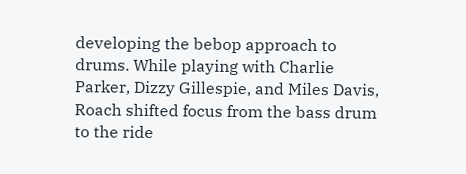developing the bebop approach to drums. While playing with Charlie Parker, Dizzy Gillespie, and Miles Davis, Roach shifted focus from the bass drum to the ride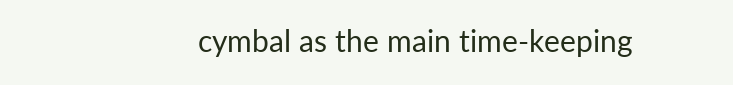cymbal as the main time-keeping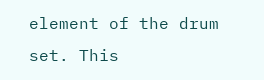element of the drum set. This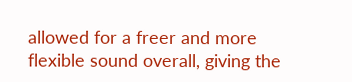allowed for a freer and more flexible sound overall, giving the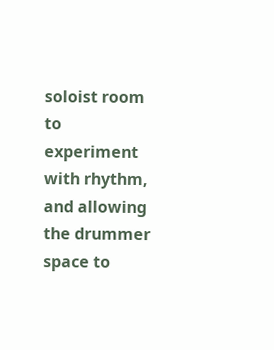soloist room to experiment with rhythm, and allowing the drummer space to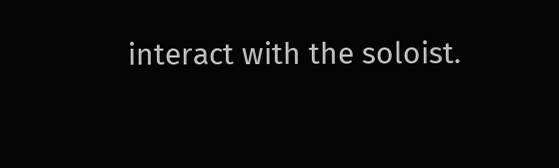interact with the soloist.